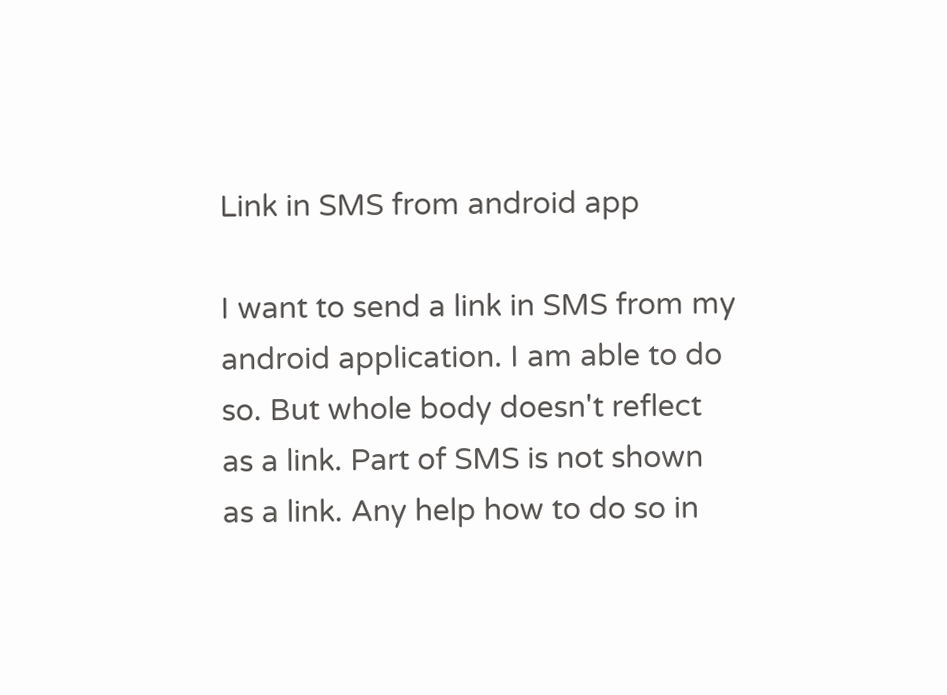Link in SMS from android app

I want to send a link in SMS from my android application. I am able to do so. But whole body doesn't reflect as a link. Part of SMS is not shown as a link. Any help how to do so in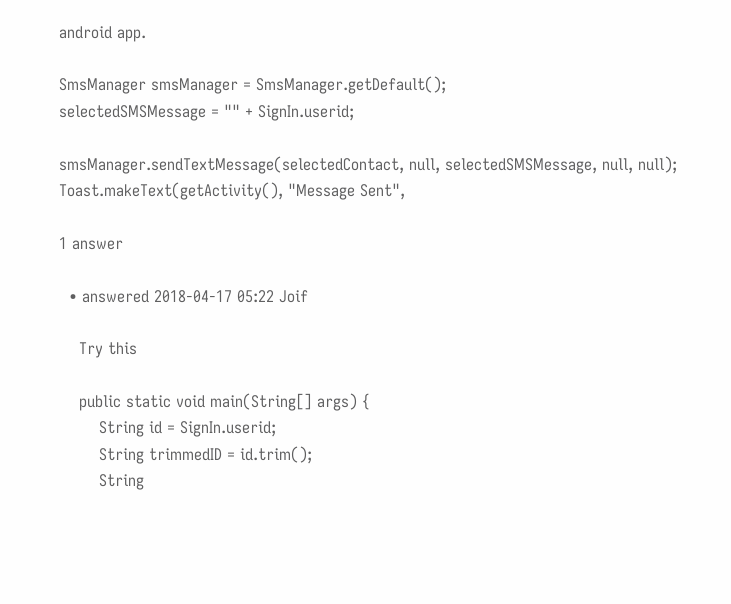android app.

SmsManager smsManager = SmsManager.getDefault();
selectedSMSMessage = "" + SignIn.userid;

smsManager.sendTextMessage(selectedContact, null, selectedSMSMessage, null, null);
Toast.makeText(getActivity(), "Message Sent",

1 answer

  • answered 2018-04-17 05:22 Joif

    Try this

    public static void main(String[] args) {
        String id = SignIn.userid;
        String trimmedID = id.trim();
        String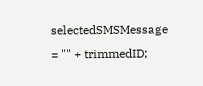selectedSMSMessage = "" + trimmedID;